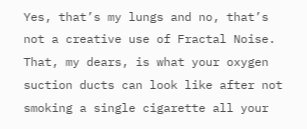Yes, that’s my lungs and no, that’s not a creative use of Fractal Noise. That, my dears, is what your oxygen suction ducts can look like after not smoking a single cigarette all your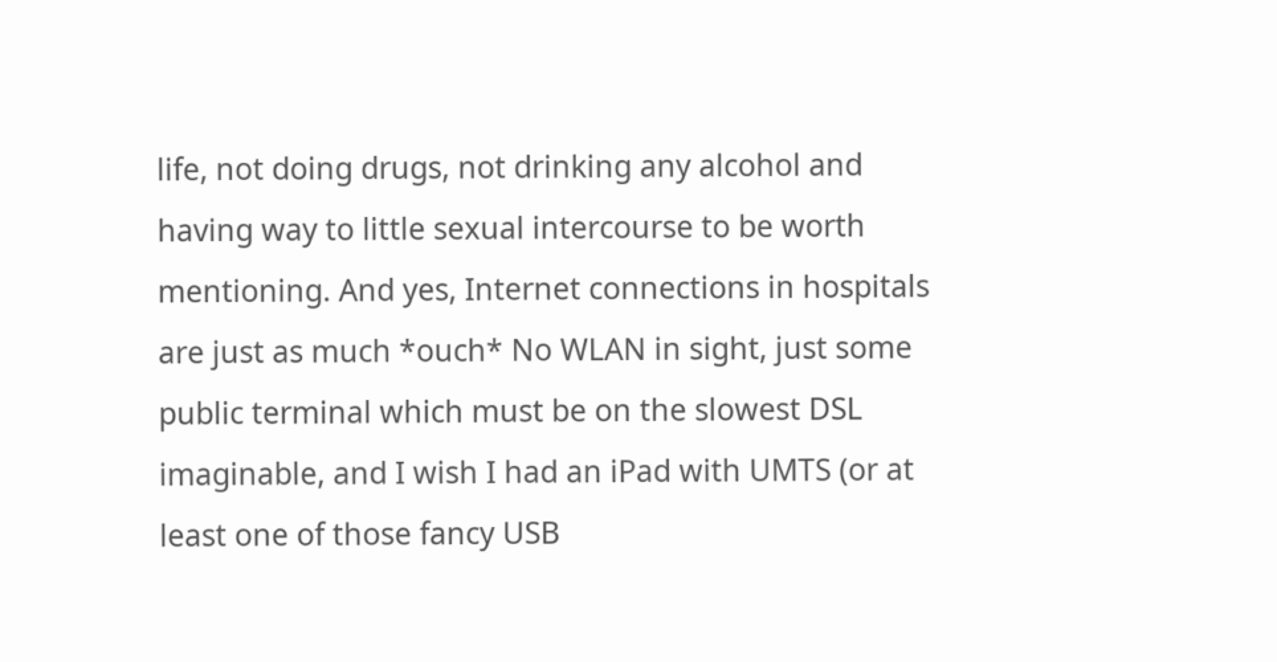life, not doing drugs, not drinking any alcohol and having way to little sexual intercourse to be worth mentioning. And yes, Internet connections in hospitals are just as much *ouch* No WLAN in sight, just some public terminal which must be on the slowest DSL imaginable, and I wish I had an iPad with UMTS (or at least one of those fancy USB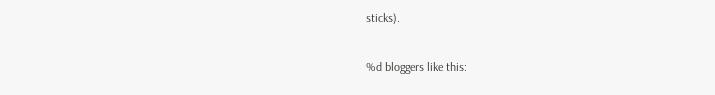sticks).

%d bloggers like this: